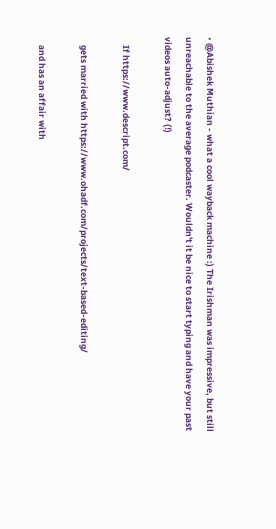• @Abishek Muthian - what a cool wayback machine :) The Irishman was impressive, but still unreachable to the average podcaster. Wouldn't it be nice to start typing and have your past videos auto-adjust? (!)

    If https://www.descript.com/

    gets married with https://www.ohadf.com/projects/text-based-editing/

    and has an affair with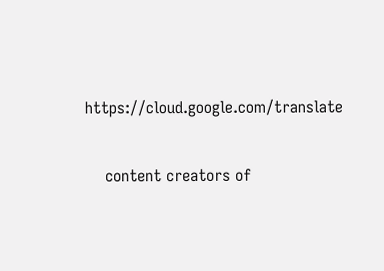https://cloud.google.com/translate

    content creators of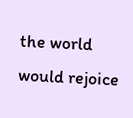the world would rejoice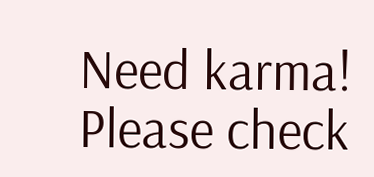Need karma! Please check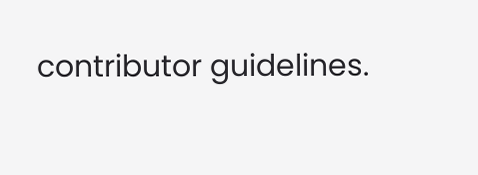contributor guidelines.